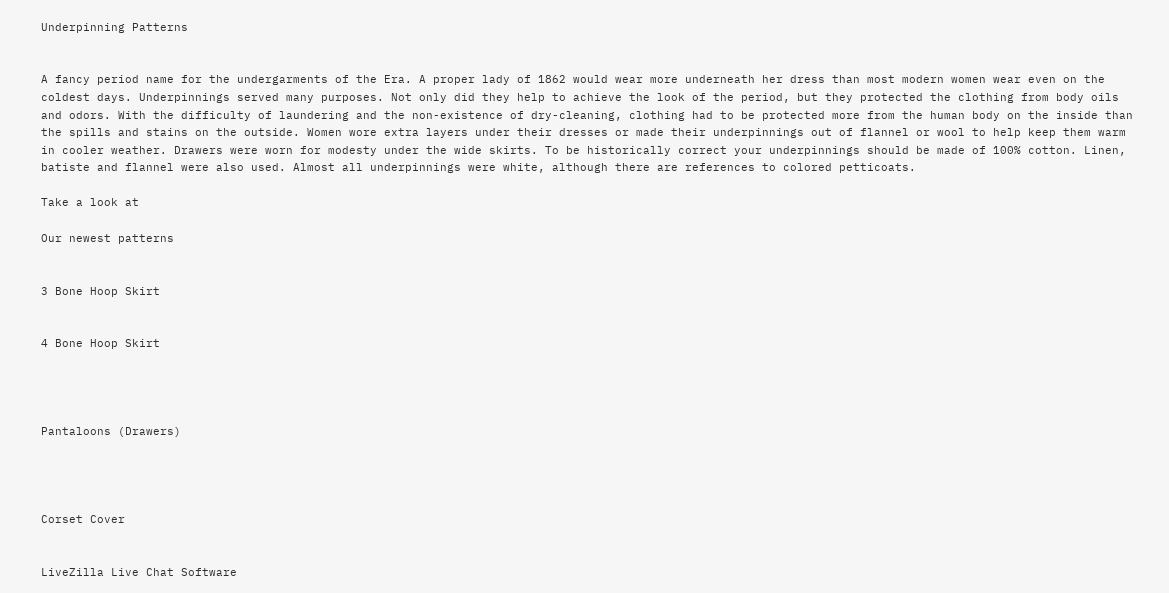Underpinning Patterns


A fancy period name for the undergarments of the Era. A proper lady of 1862 would wear more underneath her dress than most modern women wear even on the coldest days. Underpinnings served many purposes. Not only did they help to achieve the look of the period, but they protected the clothing from body oils and odors. With the difficulty of laundering and the non-existence of dry-cleaning, clothing had to be protected more from the human body on the inside than the spills and stains on the outside. Women wore extra layers under their dresses or made their underpinnings out of flannel or wool to help keep them warm in cooler weather. Drawers were worn for modesty under the wide skirts. To be historically correct your underpinnings should be made of 100% cotton. Linen, batiste and flannel were also used. Almost all underpinnings were white, although there are references to colored petticoats.

Take a look at

Our newest patterns


3 Bone Hoop Skirt


4 Bone Hoop Skirt




Pantaloons (Drawers)




Corset Cover


LiveZilla Live Chat Software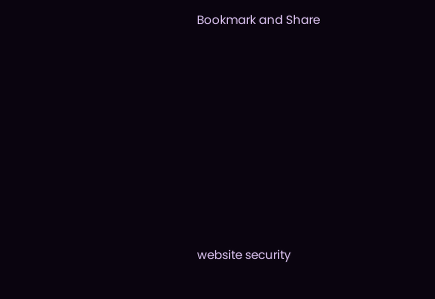Bookmark and Share











website security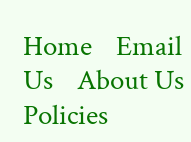Home    Email Us    About Us    Policies